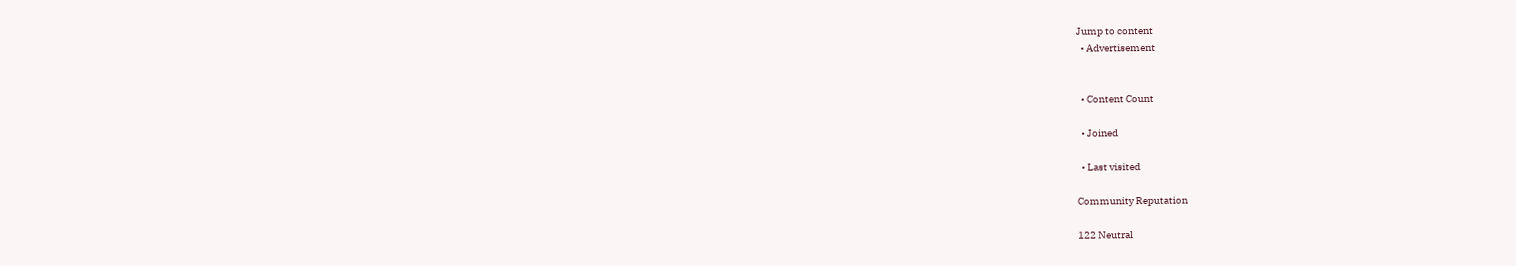Jump to content
  • Advertisement


  • Content Count

  • Joined

  • Last visited

Community Reputation

122 Neutral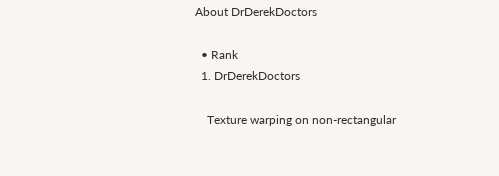About DrDerekDoctors

  • Rank
  1. DrDerekDoctors

    Texture warping on non-rectangular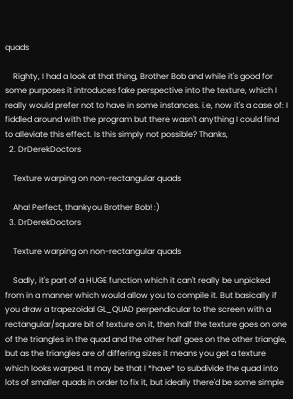quads

    Righty, I had a look at that thing, Brother Bob and while it's good for some purposes it introduces fake perspective into the texture, which I really would prefer not to have in some instances. i.e, now it's a case of: I fiddled around with the program but there wasn't anything I could find to alleviate this effect. Is this simply not possible? Thanks,
  2. DrDerekDoctors

    Texture warping on non-rectangular quads

    Aha! Perfect, thankyou Brother Bob! :)
  3. DrDerekDoctors

    Texture warping on non-rectangular quads

    Sadly, it's part of a HUGE function which it can't really be unpicked from in a manner which would allow you to compile it. But basically if you draw a trapezoidal GL_QUAD perpendicular to the screen with a rectangular/square bit of texture on it, then half the texture goes on one of the triangles in the quad and the other half goes on the other triangle, but as the triangles are of differing sizes it means you get a texture which looks warped. It may be that I *have* to subdivide the quad into lots of smaller quads in order to fix it, but ideally there'd be some simple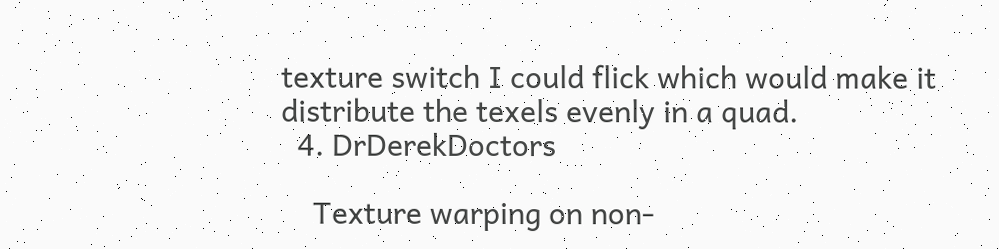texture switch I could flick which would make it distribute the texels evenly in a quad.
  4. DrDerekDoctors

    Texture warping on non-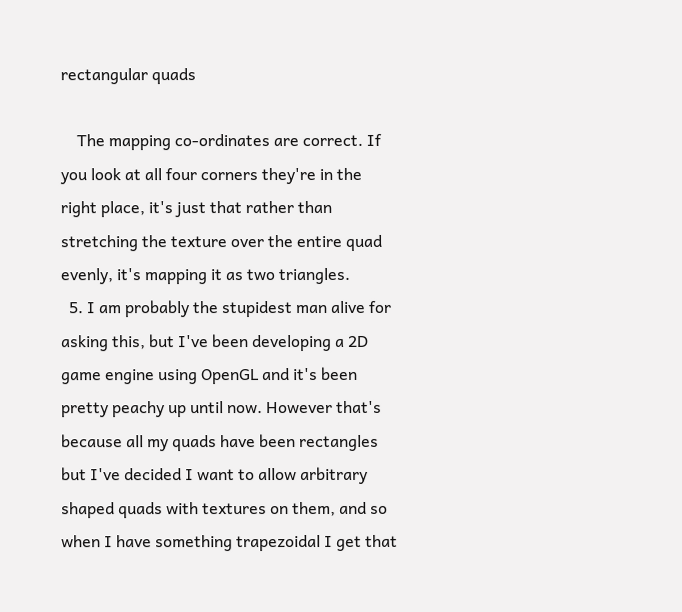rectangular quads

    The mapping co-ordinates are correct. If you look at all four corners they're in the right place, it's just that rather than stretching the texture over the entire quad evenly, it's mapping it as two triangles.
  5. I am probably the stupidest man alive for asking this, but I've been developing a 2D game engine using OpenGL and it's been pretty peachy up until now. However that's because all my quads have been rectangles but I've decided I want to allow arbitrary shaped quads with textures on them, and so when I have something trapezoidal I get that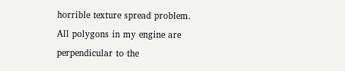horrible texture spread problem. All polygons in my engine are perpendicular to the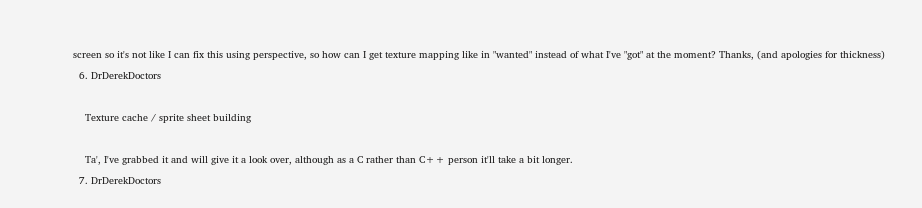screen so it's not like I can fix this using perspective, so how can I get texture mapping like in "wanted" instead of what I've "got" at the moment? Thanks, (and apologies for thickness)
  6. DrDerekDoctors

    Texture cache / sprite sheet building

    Ta', I've grabbed it and will give it a look over, although as a C rather than C++ person it'll take a bit longer.
  7. DrDerekDoctors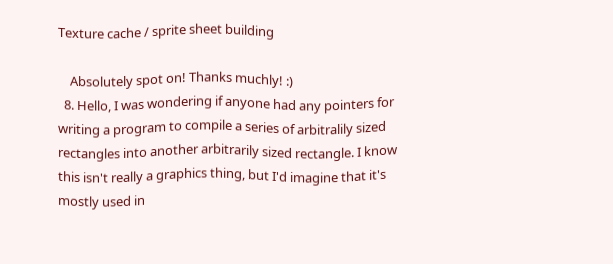Texture cache / sprite sheet building

    Absolutely spot on! Thanks muchly! :)
  8. Hello, I was wondering if anyone had any pointers for writing a program to compile a series of arbitralily sized rectangles into another arbitrarily sized rectangle. I know this isn't really a graphics thing, but I'd imagine that it's mostly used in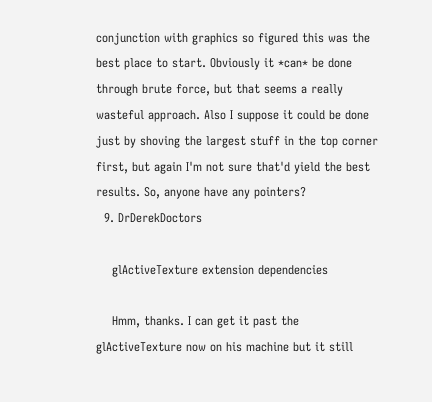conjunction with graphics so figured this was the best place to start. Obviously it *can* be done through brute force, but that seems a really wasteful approach. Also I suppose it could be done just by shoving the largest stuff in the top corner first, but again I'm not sure that'd yield the best results. So, anyone have any pointers?
  9. DrDerekDoctors

    glActiveTexture extension dependencies

    Hmm, thanks. I can get it past the glActiveTexture now on his machine but it still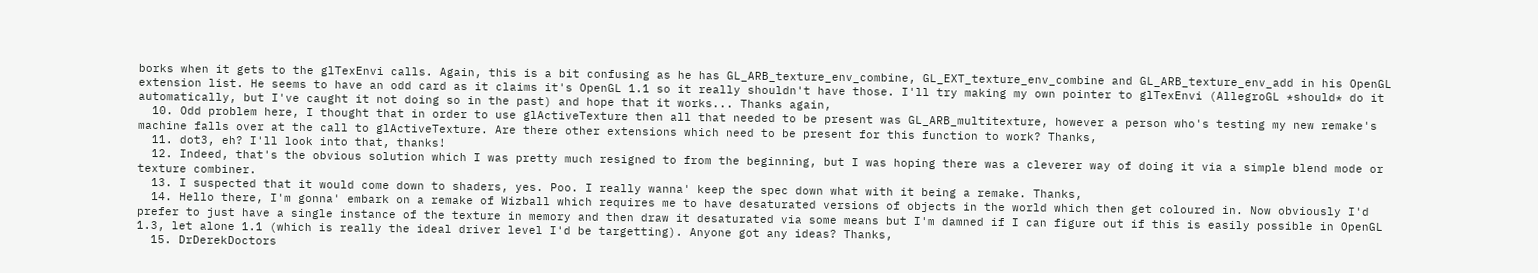borks when it gets to the glTexEnvi calls. Again, this is a bit confusing as he has GL_ARB_texture_env_combine, GL_EXT_texture_env_combine and GL_ARB_texture_env_add in his OpenGL extension list. He seems to have an odd card as it claims it's OpenGL 1.1 so it really shouldn't have those. I'll try making my own pointer to glTexEnvi (AllegroGL *should* do it automatically, but I've caught it not doing so in the past) and hope that it works... Thanks again,
  10. Odd problem here, I thought that in order to use glActiveTexture then all that needed to be present was GL_ARB_multitexture, however a person who's testing my new remake's machine falls over at the call to glActiveTexture. Are there other extensions which need to be present for this function to work? Thanks,
  11. dot3, eh? I'll look into that, thanks!
  12. Indeed, that's the obvious solution which I was pretty much resigned to from the beginning, but I was hoping there was a cleverer way of doing it via a simple blend mode or texture combiner.
  13. I suspected that it would come down to shaders, yes. Poo. I really wanna' keep the spec down what with it being a remake. Thanks,
  14. Hello there, I'm gonna' embark on a remake of Wizball which requires me to have desaturated versions of objects in the world which then get coloured in. Now obviously I'd prefer to just have a single instance of the texture in memory and then draw it desaturated via some means but I'm damned if I can figure out if this is easily possible in OpenGL 1.3, let alone 1.1 (which is really the ideal driver level I'd be targetting). Anyone got any ideas? Thanks,
  15. DrDerekDoctors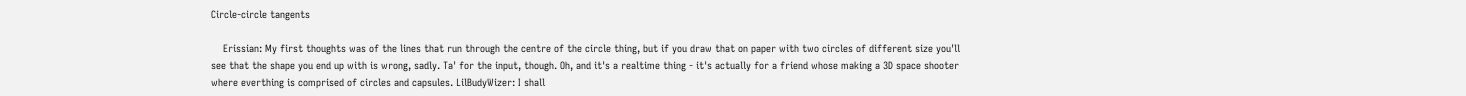Circle-circle tangents

    Erissian: My first thoughts was of the lines that run through the centre of the circle thing, but if you draw that on paper with two circles of different size you'll see that the shape you end up with is wrong, sadly. Ta' for the input, though. Oh, and it's a realtime thing - it's actually for a friend whose making a 3D space shooter where everthing is comprised of circles and capsules. LilBudyWizer: I shall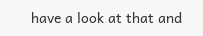have a look at that and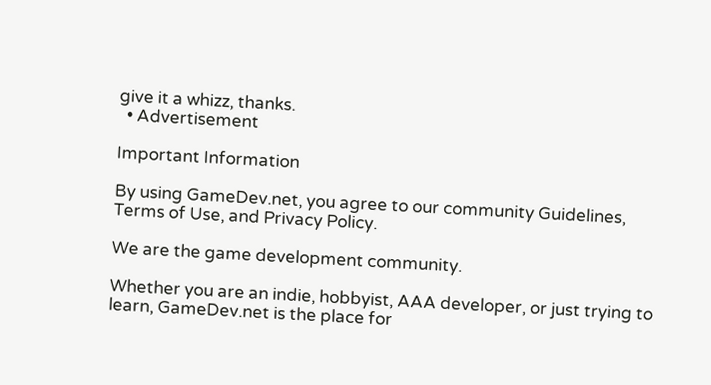give it a whizz, thanks.
  • Advertisement

Important Information

By using GameDev.net, you agree to our community Guidelines, Terms of Use, and Privacy Policy.

We are the game development community.

Whether you are an indie, hobbyist, AAA developer, or just trying to learn, GameDev.net is the place for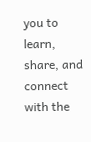you to learn, share, and connect with the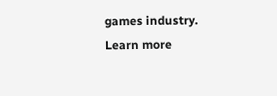games industry. Learn more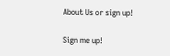About Us or sign up!

Sign me up!